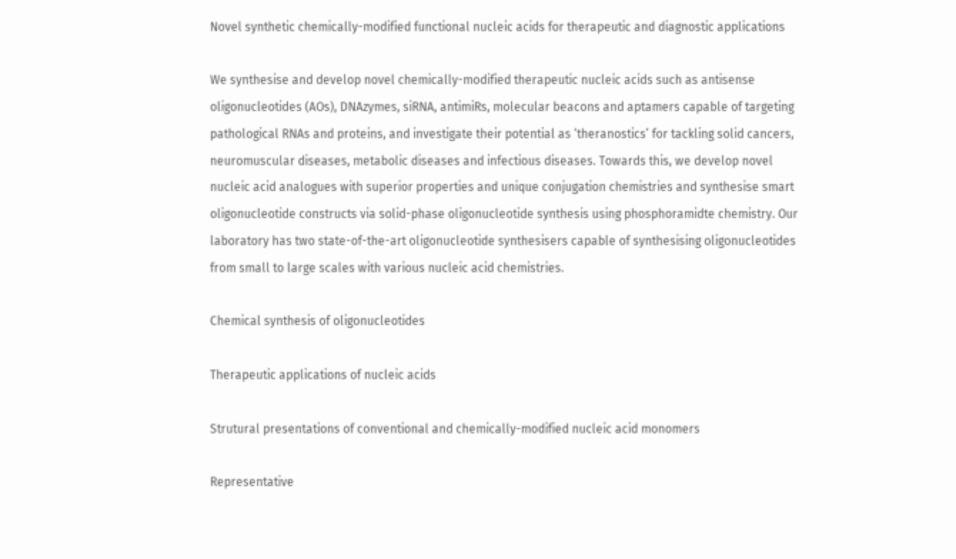Novel synthetic chemically-modified functional nucleic acids for therapeutic and diagnostic applications

We synthesise and develop novel chemically-modified therapeutic nucleic acids such as antisense oligonucleotides (AOs), DNAzymes, siRNA, antimiRs, molecular beacons and aptamers capable of targeting pathological RNAs and proteins, and investigate their potential as ‘theranostics’ for tackling solid cancers, neuromuscular diseases, metabolic diseases and infectious diseases. Towards this, we develop novel nucleic acid analogues with superior properties and unique conjugation chemistries and synthesise smart oligonucleotide constructs via solid-phase oligonucleotide synthesis using phosphoramidte chemistry. Our laboratory has two state-of-the-art oligonucleotide synthesisers capable of synthesising oligonucleotides from small to large scales with various nucleic acid chemistries.

Chemical synthesis of oligonucleotides

Therapeutic applications of nucleic acids

Strutural presentations of conventional and chemically-modified nucleic acid monomers

Representative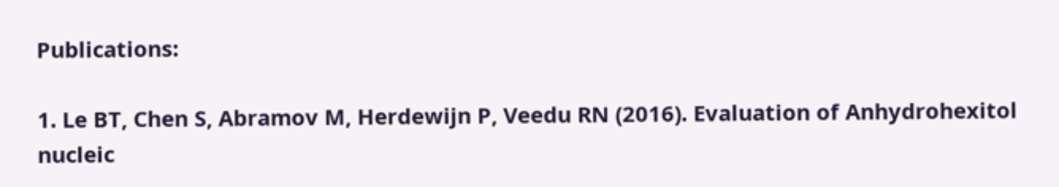Publications:

1. Le BT, Chen S, Abramov M, Herdewijn P, Veedu RN (2016). Evaluation of Anhydrohexitol nucleic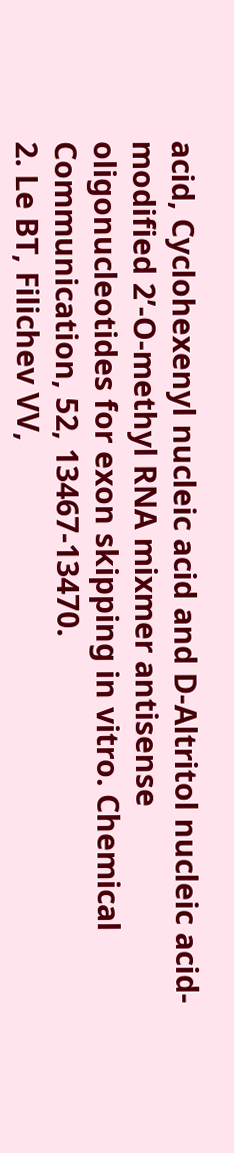acid, Cyclohexenyl nucleic acid and D-Altritol nucleic acid-modified 2’-O-methyl RNA mixmer antisense oligonucleotides for exon skipping in vitro. Chemical Communication, 52, 13467-13470.
2. Le BT, Filichev VV,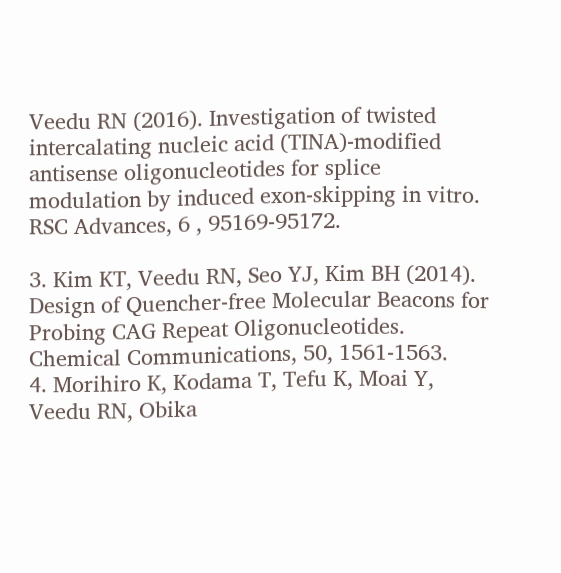Veedu RN (2016). Investigation of twisted intercalating nucleic acid (TINA)-modified antisense oligonucleotides for splice modulation by induced exon-skipping in vitro. RSC Advances, 6 , 95169-95172.

3. Kim KT, Veedu RN, Seo YJ, Kim BH (2014). Design of Quencher-free Molecular Beacons for Probing CAG Repeat Oligonucleotides. Chemical Communications, 50, 1561-1563.
4. Morihiro K, Kodama T, Tefu K, Moai Y, Veedu RN, Obika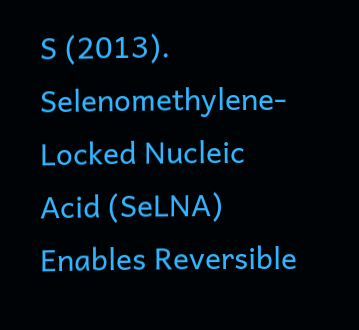S (2013). Selenomethylene-Locked Nucleic Acid (SeLNA) Enables Reversible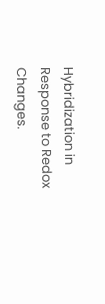Hybridization in Response to Redox Changes.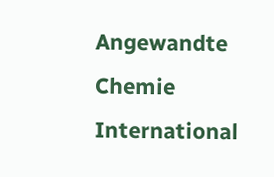Angewandte Chemie International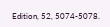Edition, 52, 5074-5078.